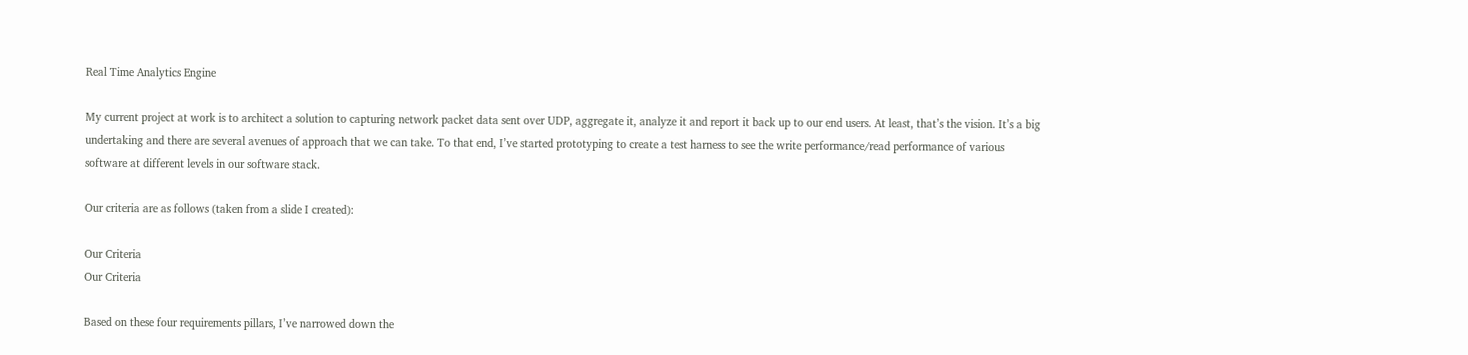Real Time Analytics Engine

My current project at work is to architect a solution to capturing network packet data sent over UDP, aggregate it, analyze it and report it back up to our end users. At least, that’s the vision. It’s a big undertaking and there are several avenues of approach that we can take. To that end, I’ve started prototyping to create a test harness to see the write performance/read performance of various software at different levels in our software stack.

Our criteria are as follows (taken from a slide I created):

Our Criteria
Our Criteria

Based on these four requirements pillars, I’ve narrowed down the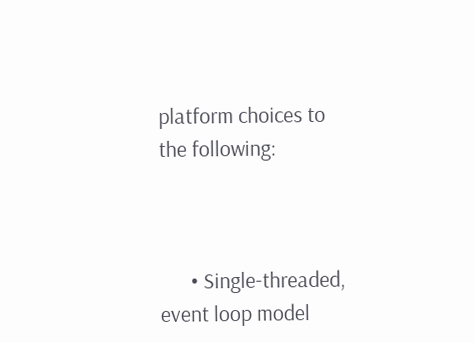platform choices to the following:



      • Single-threaded, event loop model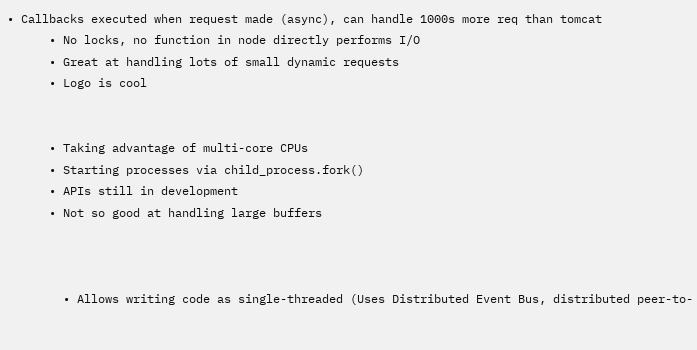• Callbacks executed when request made (async), can handle 1000s more req than tomcat
      • No locks, no function in node directly performs I/O
      • Great at handling lots of small dynamic requests
      • Logo is cool


      • Taking advantage of multi-core CPUs
      • Starting processes via child_process.fork()
      • APIs still in development
      • Not so good at handling large buffers



        • Allows writing code as single-threaded (Uses Distributed Event Bus, distributed peer-to-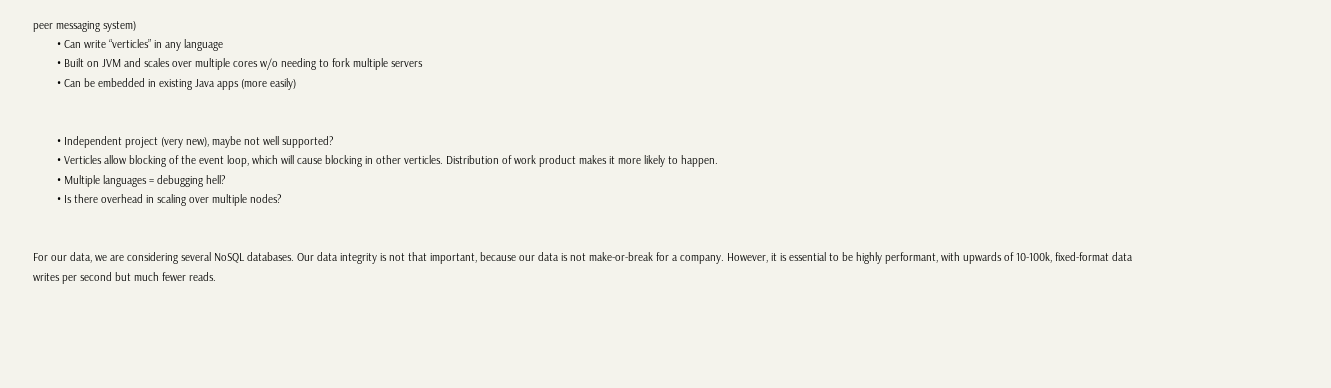peer messaging system)
        • Can write “verticles” in any language
        • Built on JVM and scales over multiple cores w/o needing to fork multiple servers
        • Can be embedded in existing Java apps (more easily)


        • Independent project (very new), maybe not well supported?
        • Verticles allow blocking of the event loop, which will cause blocking in other verticles. Distribution of work product makes it more likely to happen.
        • Multiple languages = debugging hell?
        • Is there overhead in scaling over multiple nodes?


For our data, we are considering several NoSQL databases. Our data integrity is not that important, because our data is not make-or-break for a company. However, it is essential to be highly performant, with upwards of 10-100k, fixed-format data writes per second but much fewer reads.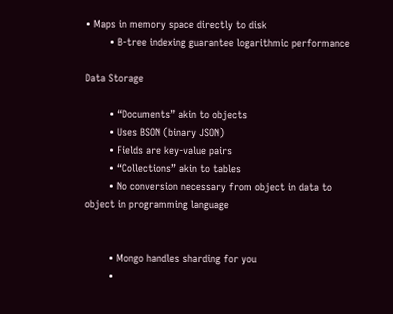• Maps in memory space directly to disk
        • B-tree indexing guarantee logarithmic performance

Data Storage

        • “Documents” akin to objects
        • Uses BSON (binary JSON)
        • Fields are key-value pairs
        • “Collections” akin to tables
        • No conversion necessary from object in data to object in programming language


        • Mongo handles sharding for you
        •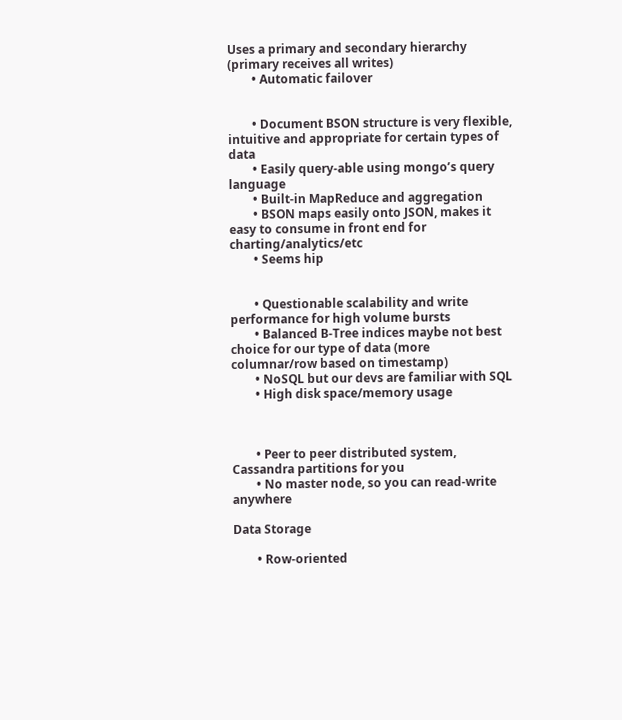Uses a primary and secondary hierarchy (primary receives all writes)
        • Automatic failover


        • Document BSON structure is very flexible, intuitive and appropriate for certain types of data
        • Easily query-able using mongo’s query language
        • Built-in MapReduce and aggregation
        • BSON maps easily onto JSON, makes it easy to consume in front end for charting/analytics/etc
        • Seems hip


        • Questionable scalability and write performance for high volume bursts
        • Balanced B-Tree indices maybe not best choice for our type of data (more columnar/row based on timestamp)
        • NoSQL but our devs are familiar with SQL
        • High disk space/memory usage



        • Peer to peer distributed system, Cassandra partitions for you
        • No master node, so you can read-write anywhere

Data Storage

        • Row-oriented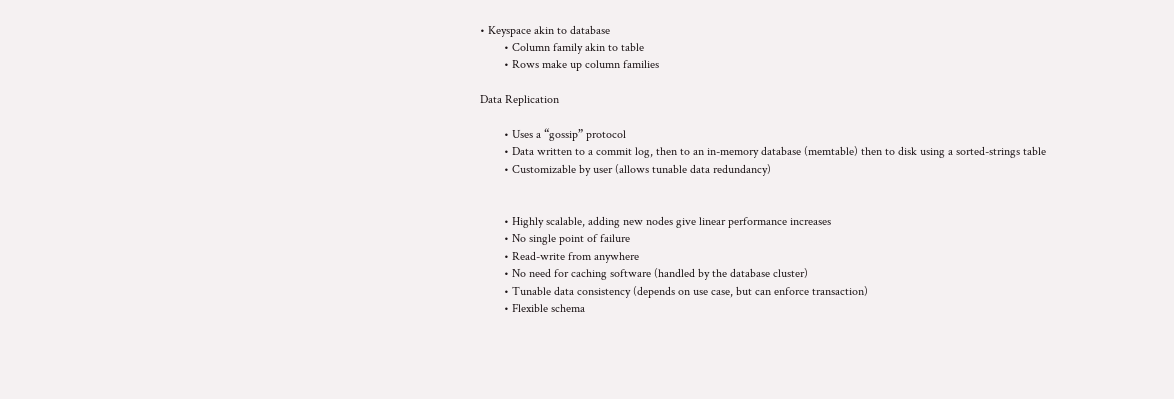• Keyspace akin to database
        • Column family akin to table
        • Rows make up column families

Data Replication

        • Uses a “gossip” protocol
        • Data written to a commit log, then to an in-memory database (memtable) then to disk using a sorted-strings table
        • Customizable by user (allows tunable data redundancy)


        • Highly scalable, adding new nodes give linear performance increases
        • No single point of failure
        • Read-write from anywhere
        • No need for caching software (handled by the database cluster)
        • Tunable data consistency (depends on use case, but can enforce transaction)
        • Flexible schema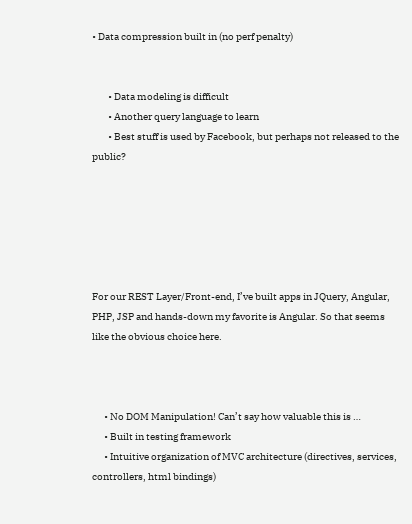• Data compression built in (no perf penalty)


        • Data modeling is difficult
        • Another query language to learn
        • Best stuff is used by Facebook, but perhaps not released to the public?






For our REST Layer/Front-end, I’ve built apps in JQuery, Angular, PHP, JSP and hands-down my favorite is Angular. So that seems like the obvious choice here.



      • No DOM Manipulation! Can’t say how valuable this is …
      • Built in testing framework
      • Intuitive organization of MVC architecture (directives, services, controllers, html bindings)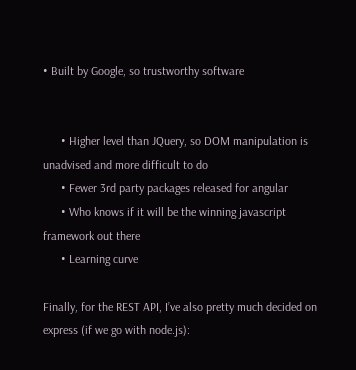• Built by Google, so trustworthy software


      • Higher level than JQuery, so DOM manipulation is unadvised and more difficult to do
      • Fewer 3rd party packages released for angular
      • Who knows if it will be the winning javascript framework out there
      • Learning curve

Finally, for the REST API, I’ve also pretty much decided on express (if we go with node.js):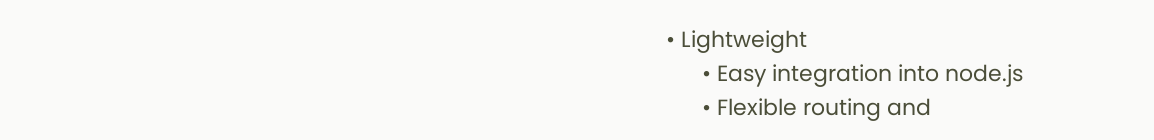• Lightweight
      • Easy integration into node.js
      • Flexible routing and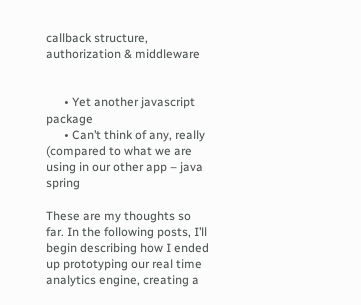callback structure, authorization & middleware


      • Yet another javascript package
      • Can’t think of any, really (compared to what we are using in our other app – java spring

These are my thoughts so far. In the following posts, I’ll begin describing how I ended up prototyping our real time analytics engine, creating a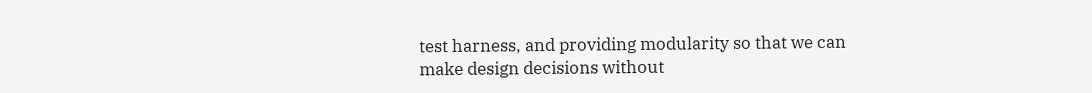test harness, and providing modularity so that we can make design decisions without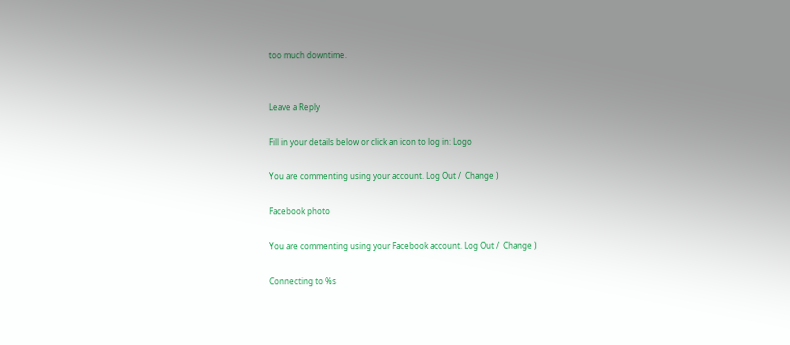too much downtime.


Leave a Reply

Fill in your details below or click an icon to log in: Logo

You are commenting using your account. Log Out /  Change )

Facebook photo

You are commenting using your Facebook account. Log Out /  Change )

Connecting to %s